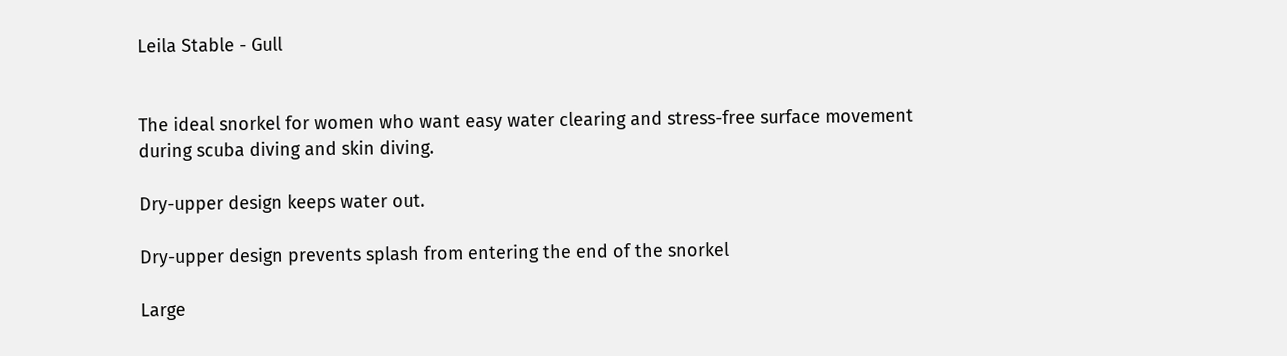Leila Stable - Gull


The ideal snorkel for women who want easy water clearing and stress-free surface movement during scuba diving and skin diving.

Dry-upper design keeps water out.

Dry-upper design prevents splash from entering the end of the snorkel

Large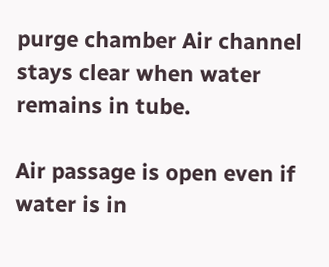purge chamber Air channel stays clear when water remains in tube.

Air passage is open even if water is in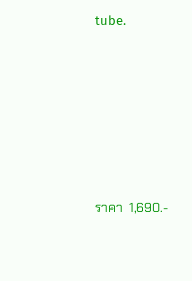tube.







ราคา  1,690.-